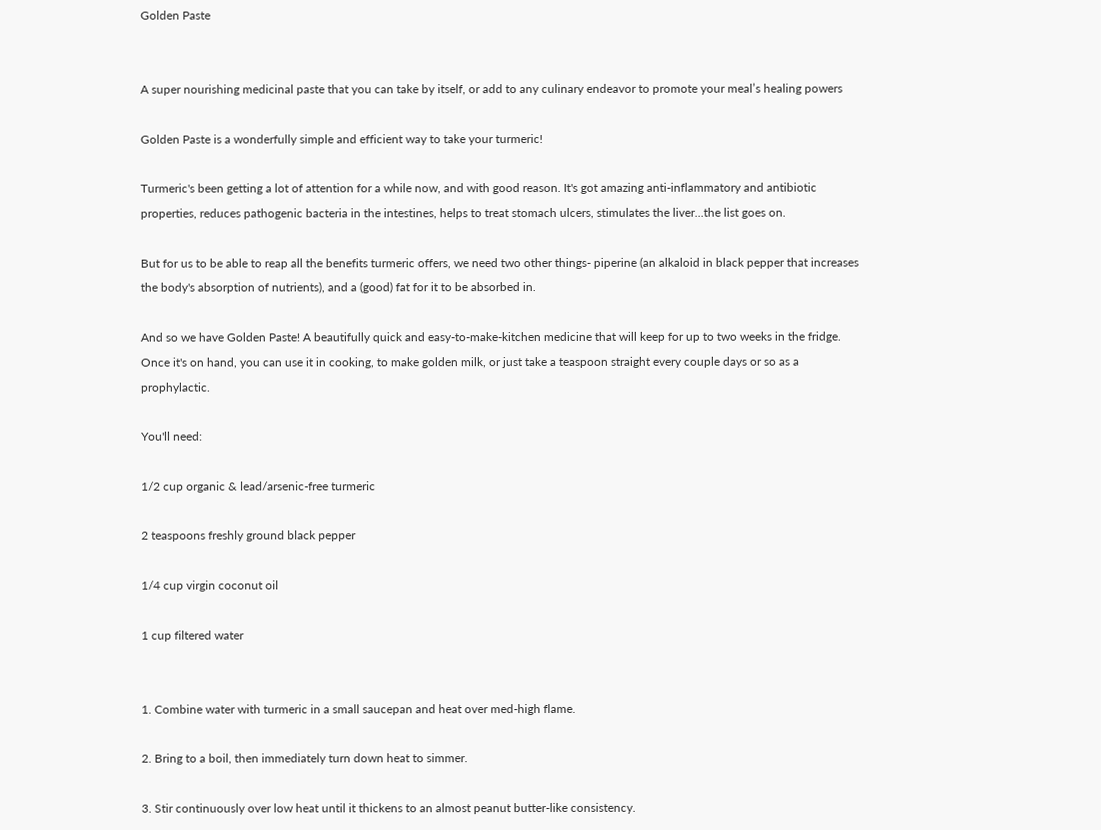Golden Paste


A super nourishing medicinal paste that you can take by itself, or add to any culinary endeavor to promote your meal’s healing powers

Golden Paste is a wonderfully simple and efficient way to take your turmeric!

Turmeric's been getting a lot of attention for a while now, and with good reason. It's got amazing anti-inflammatory and antibiotic properties, reduces pathogenic bacteria in the intestines, helps to treat stomach ulcers, stimulates the liver...the list goes on.

But for us to be able to reap all the benefits turmeric offers, we need two other things- piperine (an alkaloid in black pepper that increases the body's absorption of nutrients), and a (good) fat for it to be absorbed in.

And so we have Golden Paste! A beautifully quick and easy-to-make-kitchen medicine that will keep for up to two weeks in the fridge. Once it's on hand, you can use it in cooking, to make golden milk, or just take a teaspoon straight every couple days or so as a prophylactic.

You'll need:

1/2 cup organic & lead/arsenic-free turmeric

2 teaspoons freshly ground black pepper

1/4 cup virgin coconut oil

1 cup filtered water


1. Combine water with turmeric in a small saucepan and heat over med-high flame.

2. Bring to a boil, then immediately turn down heat to simmer.

3. Stir continuously over low heat until it thickens to an almost peanut butter-like consistency.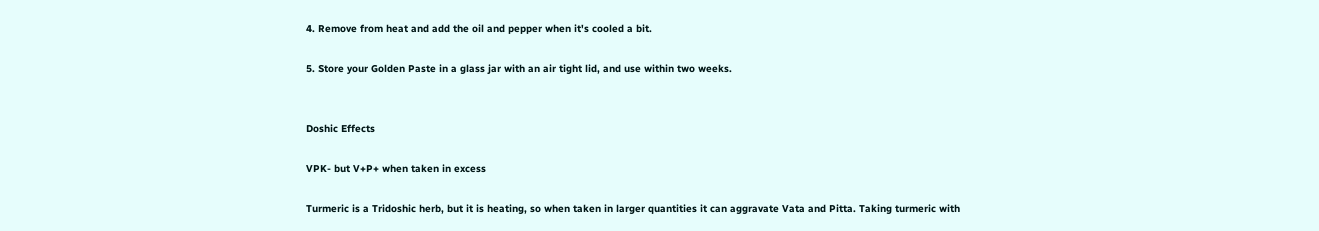4. Remove from heat and add the oil and pepper when it's cooled a bit.

5. Store your Golden Paste in a glass jar with an air tight lid, and use within two weeks.


Doshic Effects

VPK- but V+P+ when taken in excess

Turmeric is a Tridoshic herb, but it is heating, so when taken in larger quantities it can aggravate Vata and Pitta. Taking turmeric with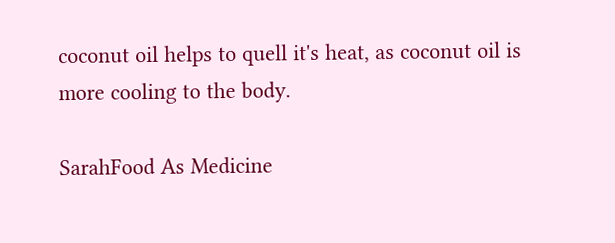coconut oil helps to quell it's heat, as coconut oil is more cooling to the body.

SarahFood As Medicine